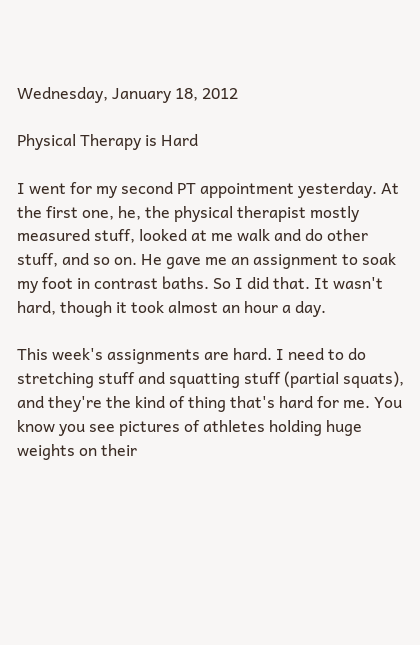Wednesday, January 18, 2012

Physical Therapy is Hard

I went for my second PT appointment yesterday. At the first one, he, the physical therapist mostly measured stuff, looked at me walk and do other stuff, and so on. He gave me an assignment to soak my foot in contrast baths. So I did that. It wasn't hard, though it took almost an hour a day.

This week's assignments are hard. I need to do stretching stuff and squatting stuff (partial squats), and they're the kind of thing that's hard for me. You know you see pictures of athletes holding huge weights on their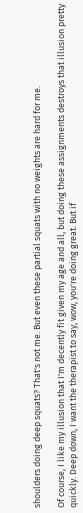shoulders doing deep squats? That's not me. But even these partial squats with no weights are hard for me.

Of course, I like my illusion that I'm decently fit given my age and all, but doing these assignments destroys that illusion pretty quickly. Deep down, I want the therapist to say, wow, you're doing great. But if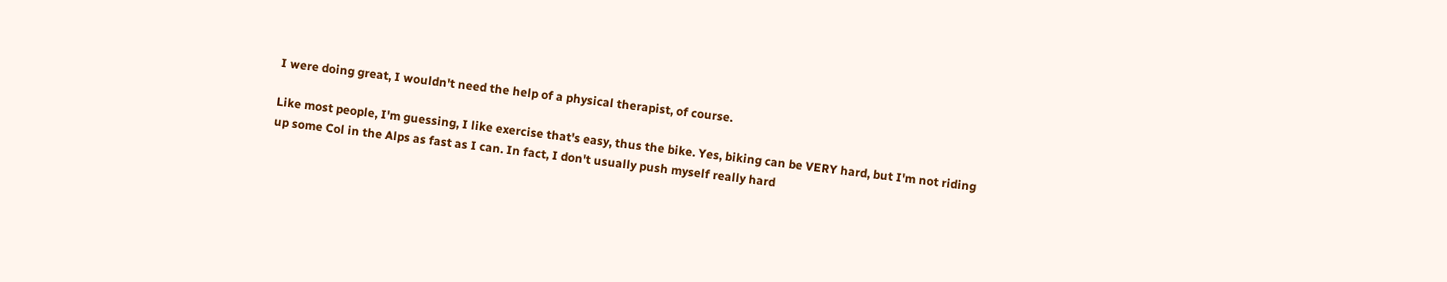I were doing great, I wouldn't need the help of a physical therapist, of course.

Like most people, I'm guessing, I like exercise that's easy, thus the bike. Yes, biking can be VERY hard, but I'm not riding up some Col in the Alps as fast as I can. In fact, I don't usually push myself really hard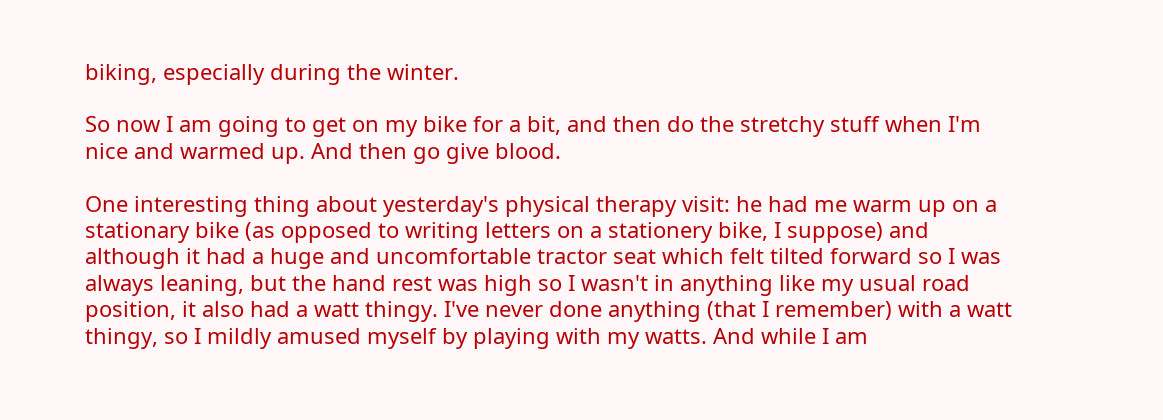biking, especially during the winter.

So now I am going to get on my bike for a bit, and then do the stretchy stuff when I'm nice and warmed up. And then go give blood.

One interesting thing about yesterday's physical therapy visit: he had me warm up on a stationary bike (as opposed to writing letters on a stationery bike, I suppose) and although it had a huge and uncomfortable tractor seat which felt tilted forward so I was always leaning, but the hand rest was high so I wasn't in anything like my usual road position, it also had a watt thingy. I've never done anything (that I remember) with a watt thingy, so I mildly amused myself by playing with my watts. And while I am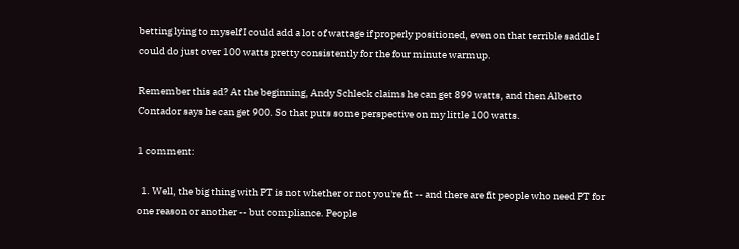betting lying to myself I could add a lot of wattage if properly positioned, even on that terrible saddle I could do just over 100 watts pretty consistently for the four minute warmup.

Remember this ad? At the beginning, Andy Schleck claims he can get 899 watts, and then Alberto Contador says he can get 900. So that puts some perspective on my little 100 watts.

1 comment:

  1. Well, the big thing with PT is not whether or not you're fit -- and there are fit people who need PT for one reason or another -- but compliance. People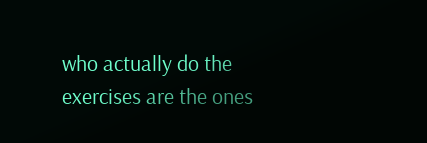who actually do the exercises are the ones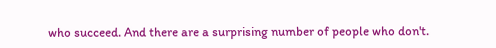who succeed. And there are a surprising number of people who don't.